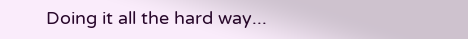Doing it all the hard way...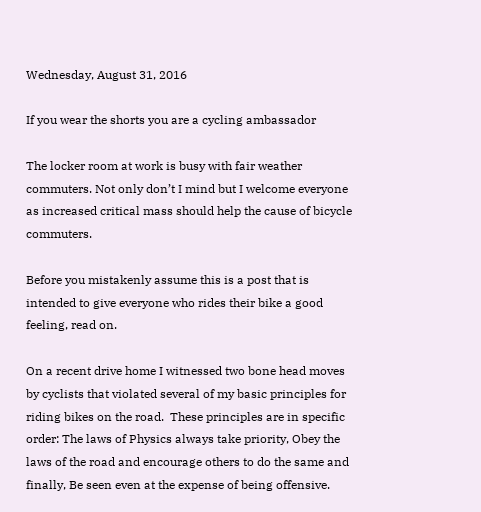Wednesday, August 31, 2016

If you wear the shorts you are a cycling ambassador

The locker room at work is busy with fair weather commuters. Not only don’t I mind but I welcome everyone as increased critical mass should help the cause of bicycle commuters.

Before you mistakenly assume this is a post that is intended to give everyone who rides their bike a good feeling, read on.

On a recent drive home I witnessed two bone head moves by cyclists that violated several of my basic principles for riding bikes on the road.  These principles are in specific order: The laws of Physics always take priority, Obey the laws of the road and encourage others to do the same and finally, Be seen even at the expense of being offensive.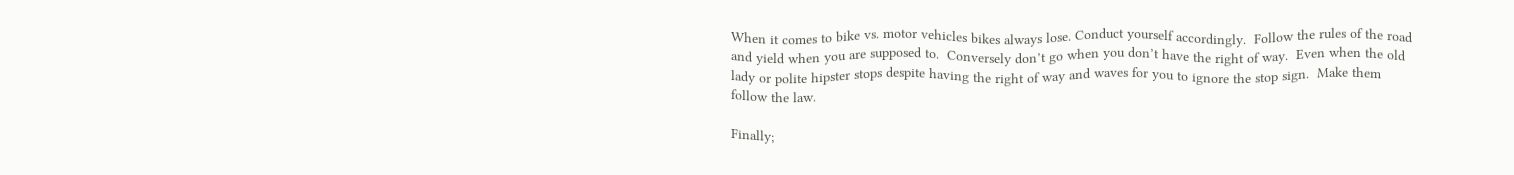When it comes to bike vs. motor vehicles bikes always lose. Conduct yourself accordingly.  Follow the rules of the road and yield when you are supposed to.  Conversely don’t go when you don’t have the right of way.  Even when the old lady or polite hipster stops despite having the right of way and waves for you to ignore the stop sign.  Make them follow the law.

Finally;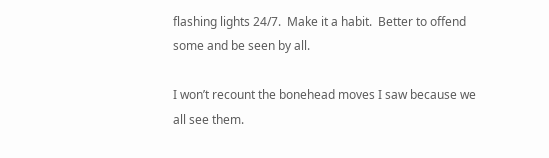flashing lights 24/7.  Make it a habit.  Better to offend some and be seen by all.

I won’t recount the bonehead moves I saw because we all see them.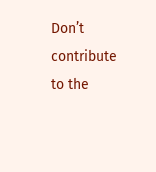Don’t contribute to the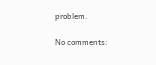problem.

No comments: